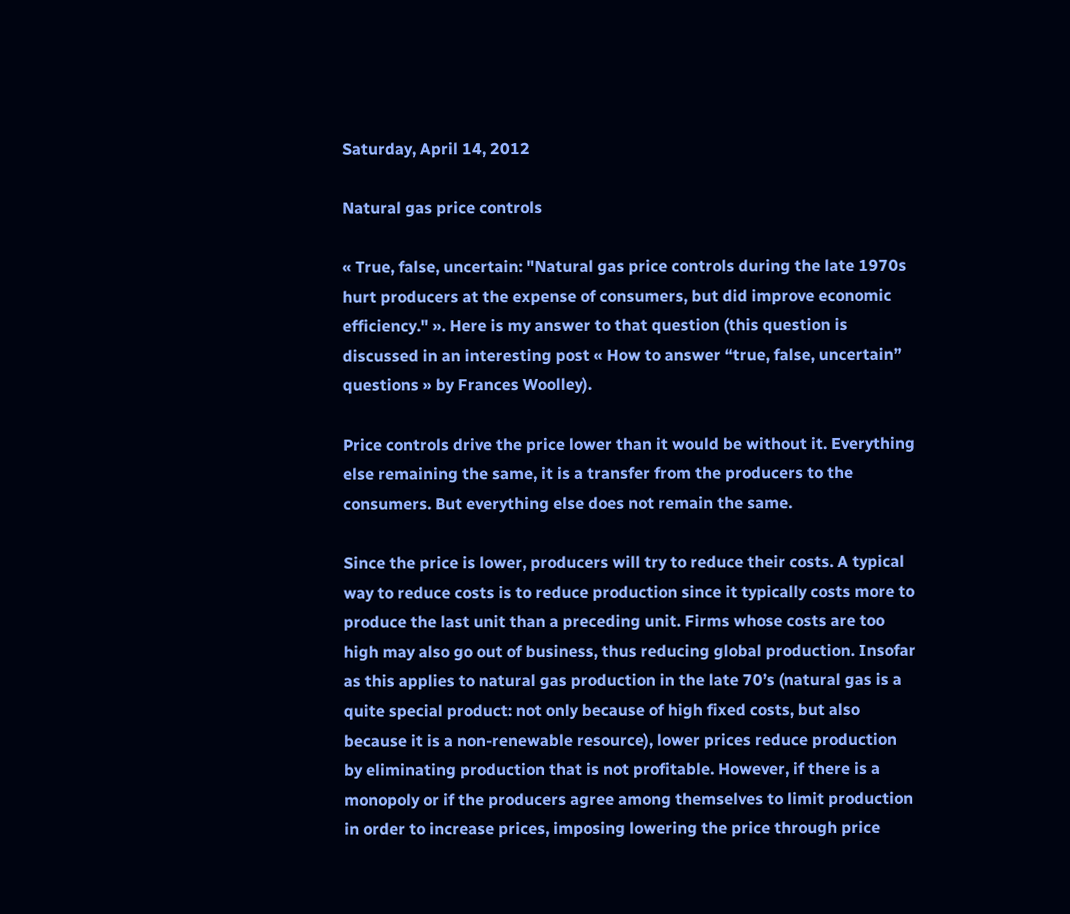Saturday, April 14, 2012

Natural gas price controls

« True, false, uncertain: "Natural gas price controls during the late 1970s hurt producers at the expense of consumers, but did improve economic efficiency." ». Here is my answer to that question (this question is discussed in an interesting post « How to answer “true, false, uncertain” questions » by Frances Woolley).

Price controls drive the price lower than it would be without it. Everything else remaining the same, it is a transfer from the producers to the consumers. But everything else does not remain the same.

Since the price is lower, producers will try to reduce their costs. A typical way to reduce costs is to reduce production since it typically costs more to produce the last unit than a preceding unit. Firms whose costs are too high may also go out of business, thus reducing global production. Insofar as this applies to natural gas production in the late 70’s (natural gas is a quite special product: not only because of high fixed costs, but also because it is a non-renewable resource), lower prices reduce production by eliminating production that is not profitable. However, if there is a monopoly or if the producers agree among themselves to limit production in order to increase prices, imposing lowering the price through price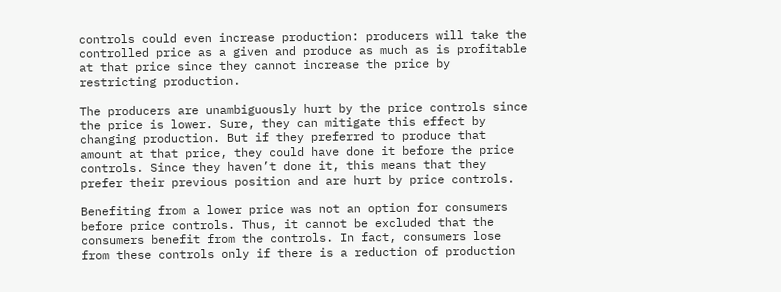controls could even increase production: producers will take the controlled price as a given and produce as much as is profitable at that price since they cannot increase the price by restricting production.

The producers are unambiguously hurt by the price controls since the price is lower. Sure, they can mitigate this effect by changing production. But if they preferred to produce that amount at that price, they could have done it before the price controls. Since they haven’t done it, this means that they prefer their previous position and are hurt by price controls.

Benefiting from a lower price was not an option for consumers before price controls. Thus, it cannot be excluded that the consumers benefit from the controls. In fact, consumers lose from these controls only if there is a reduction of production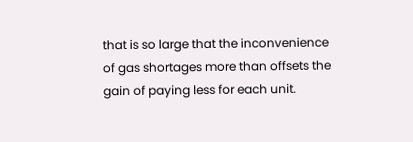that is so large that the inconvenience of gas shortages more than offsets the gain of paying less for each unit.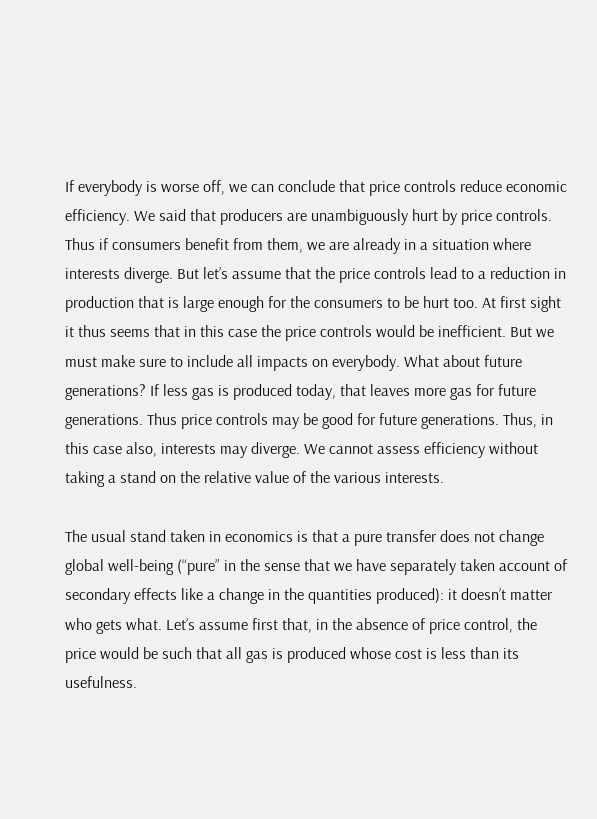If everybody is worse off, we can conclude that price controls reduce economic efficiency. We said that producers are unambiguously hurt by price controls. Thus if consumers benefit from them, we are already in a situation where interests diverge. But let’s assume that the price controls lead to a reduction in production that is large enough for the consumers to be hurt too. At first sight it thus seems that in this case the price controls would be inefficient. But we must make sure to include all impacts on everybody. What about future generations? If less gas is produced today, that leaves more gas for future generations. Thus price controls may be good for future generations. Thus, in this case also, interests may diverge. We cannot assess efficiency without taking a stand on the relative value of the various interests.

The usual stand taken in economics is that a pure transfer does not change global well-being (“pure” in the sense that we have separately taken account of secondary effects like a change in the quantities produced): it doesn’t matter who gets what. Let’s assume first that, in the absence of price control, the price would be such that all gas is produced whose cost is less than its usefulness.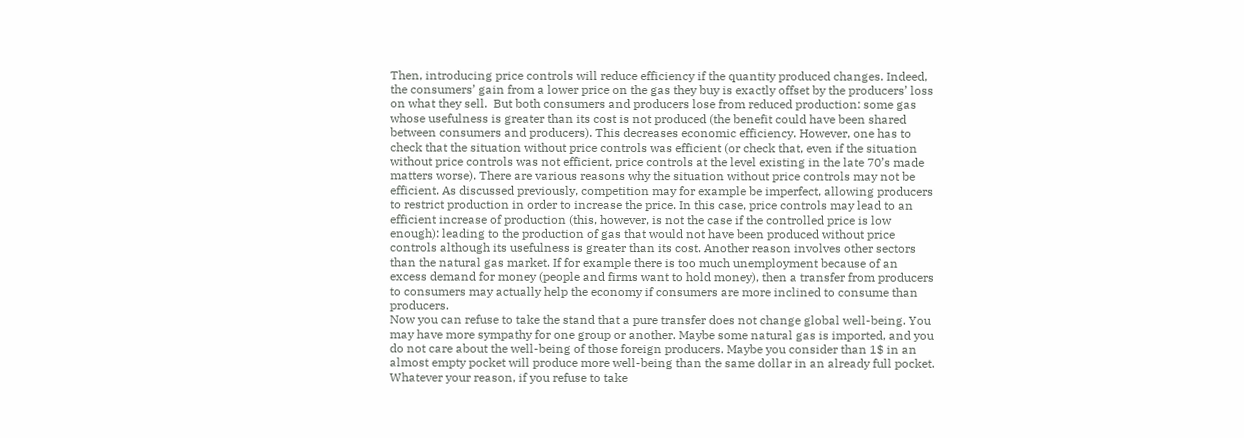Then, introducing price controls will reduce efficiency if the quantity produced changes. Indeed, the consumers’ gain from a lower price on the gas they buy is exactly offset by the producers’ loss on what they sell.  But both consumers and producers lose from reduced production: some gas whose usefulness is greater than its cost is not produced (the benefit could have been shared between consumers and producers). This decreases economic efficiency. However, one has to check that the situation without price controls was efficient (or check that, even if the situation without price controls was not efficient, price controls at the level existing in the late 70’s made matters worse). There are various reasons why the situation without price controls may not be efficient. As discussed previously, competition may for example be imperfect, allowing producers to restrict production in order to increase the price. In this case, price controls may lead to an efficient increase of production (this, however, is not the case if the controlled price is low enough): leading to the production of gas that would not have been produced without price controls although its usefulness is greater than its cost. Another reason involves other sectors than the natural gas market. If for example there is too much unemployment because of an excess demand for money (people and firms want to hold money), then a transfer from producers to consumers may actually help the economy if consumers are more inclined to consume than producers.
Now you can refuse to take the stand that a pure transfer does not change global well-being. You may have more sympathy for one group or another. Maybe some natural gas is imported, and you do not care about the well-being of those foreign producers. Maybe you consider than 1$ in an almost empty pocket will produce more well-being than the same dollar in an already full pocket. Whatever your reason, if you refuse to take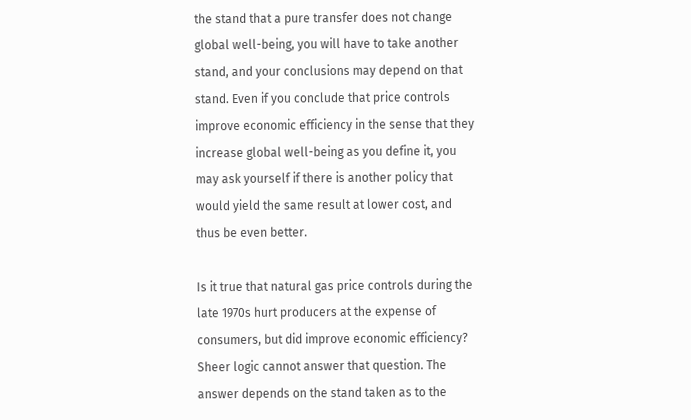the stand that a pure transfer does not change global well-being, you will have to take another stand, and your conclusions may depend on that stand. Even if you conclude that price controls improve economic efficiency in the sense that they increase global well-being as you define it, you may ask yourself if there is another policy that would yield the same result at lower cost, and thus be even better.

Is it true that natural gas price controls during the late 1970s hurt producers at the expense of consumers, but did improve economic efficiency? Sheer logic cannot answer that question. The answer depends on the stand taken as to the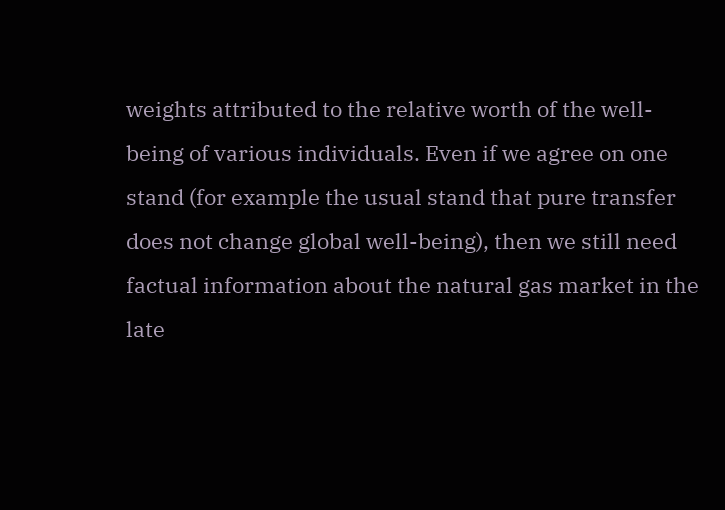weights attributed to the relative worth of the well-being of various individuals. Even if we agree on one stand (for example the usual stand that pure transfer does not change global well-being), then we still need factual information about the natural gas market in the late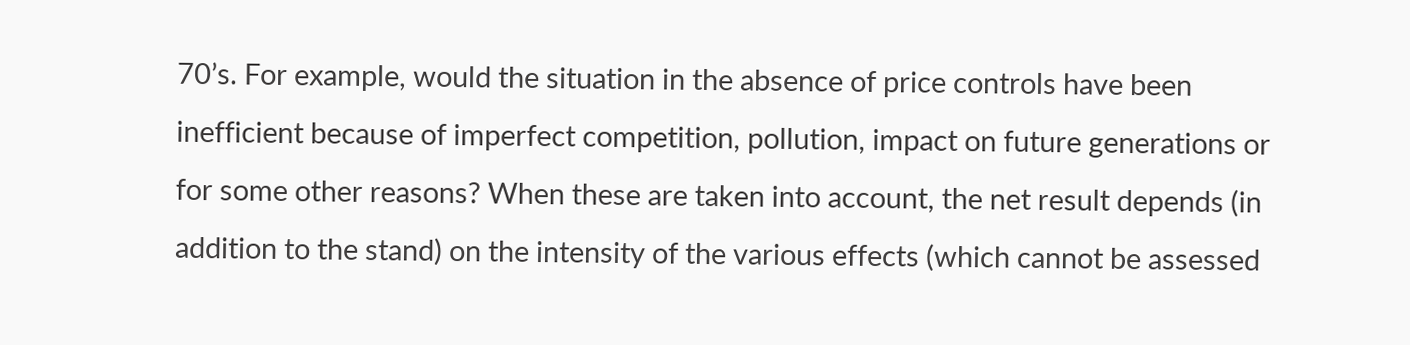70’s. For example, would the situation in the absence of price controls have been inefficient because of imperfect competition, pollution, impact on future generations or for some other reasons? When these are taken into account, the net result depends (in addition to the stand) on the intensity of the various effects (which cannot be assessed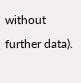without further data).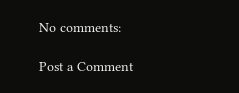No comments:

Post a Comment